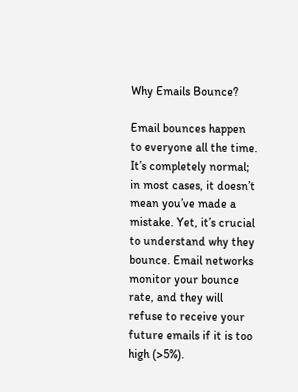Why Emails Bounce?

Email bounces happen to everyone all the time. It’s completely normal; in most cases, it doesn’t mean you’ve made a mistake. Yet, it’s crucial to understand why they bounce. Email networks monitor your bounce rate, and they will refuse to receive your future emails if it is too high (>5%).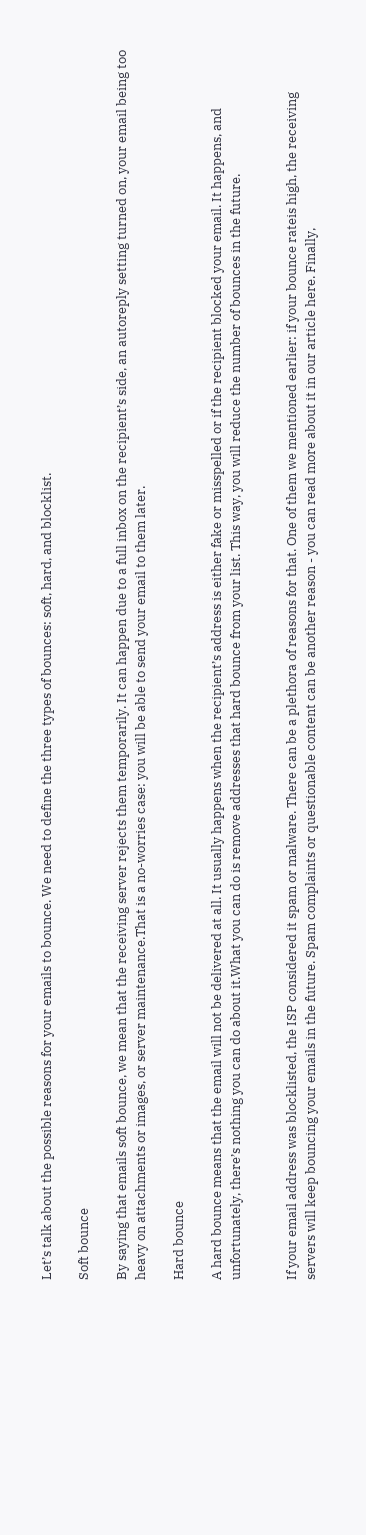Let’s talk about the possible reasons for your emails to bounce. We need to define the three types of bounces: soft, hard, and blocklist.

Soft bounce

By saying that emails soft bounce, we mean that the receiving server rejects them temporarily. It can happen due to a full inbox on the recipient’s side, an autoreply setting turned on, your email being too heavy on attachments or images, or server maintenance.That is a no-worries case: you will be able to send your email to them later.

Hard bounce

A hard bounce means that the email will not be delivered at all. It usually happens when the recipient’s address is either fake or misspelled or if the recipient blocked your email. It happens, and unfortunately, there’s nothing you can do about it.What you can do is remove addresses that hard bounce from your list. This way, you will reduce the number of bounces in the future.


If your email address was blocklisted, the ISP considered it spam or malware. There can be a plethora of reasons for that. One of them we mentioned earlier: if your bounce rateis high, the receiving servers will keep bouncing your emails in the future. Spam complaints or questionable content can be another reason - you can read more about it in our article here. Finally,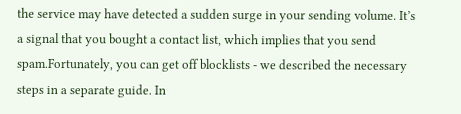the service may have detected a sudden surge in your sending volume. It’s a signal that you bought a contact list, which implies that you send spam.Fortunately, you can get off blocklists - we described the necessary steps in a separate guide. In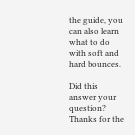the guide, you can also learn what to do with soft and hard bounces.

Did this answer your question? Thanks for the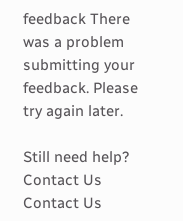feedback There was a problem submitting your feedback. Please try again later.

Still need help? Contact Us Contact Us